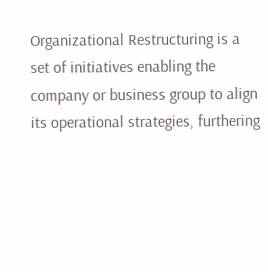Organizational Restructuring is a set of initiatives enabling the company or business group to align its operational strategies, furthering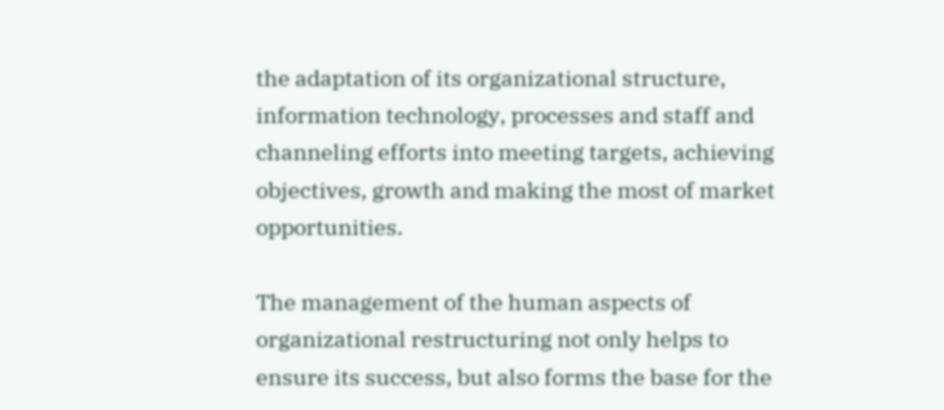the adaptation of its organizational structure, information technology, processes and staff and channeling efforts into meeting targets, achieving objectives, growth and making the most of market opportunities.

The management of the human aspects of organizational restructuring not only helps to ensure its success, but also forms the base for the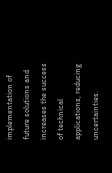implementation of future solutions and increases the success of technical applications, reducing uncertainties.